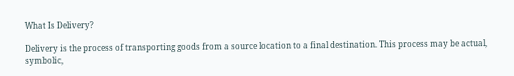What Is Delivery?

Delivery is the process of transporting goods from a source location to a final destination. This process may be actual, symbolic,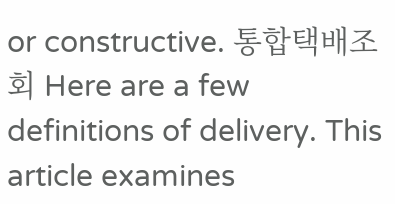or constructive. 통합택배조회 Here are a few definitions of delivery. This article examines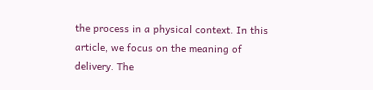the process in a physical context. In this article, we focus on the meaning of delivery. The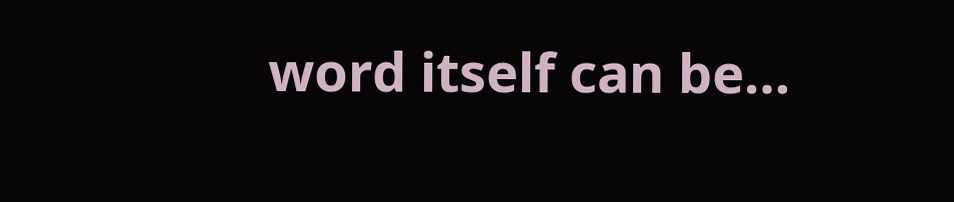word itself can be…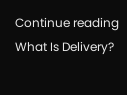Continue reading What Is Delivery?